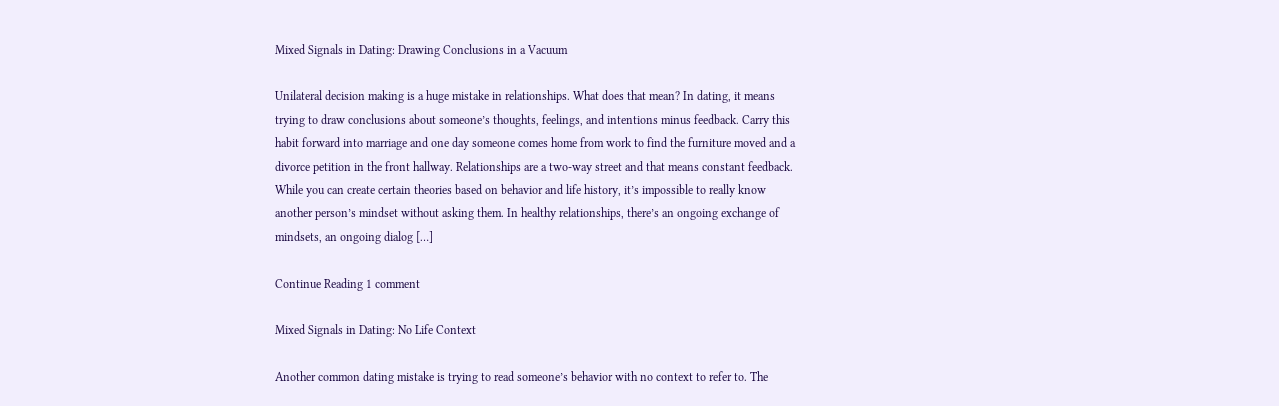Mixed Signals in Dating: Drawing Conclusions in a Vacuum

Unilateral decision making is a huge mistake in relationships. What does that mean? In dating, it means trying to draw conclusions about someone’s thoughts, feelings, and intentions minus feedback. Carry this habit forward into marriage and one day someone comes home from work to find the furniture moved and a divorce petition in the front hallway. Relationships are a two-way street and that means constant feedback. While you can create certain theories based on behavior and life history, it’s impossible to really know another person’s mindset without asking them. In healthy relationships, there’s an ongoing exchange of mindsets, an ongoing dialog […]

Continue Reading 1 comment

Mixed Signals in Dating: No Life Context

Another common dating mistake is trying to read someone’s behavior with no context to refer to. The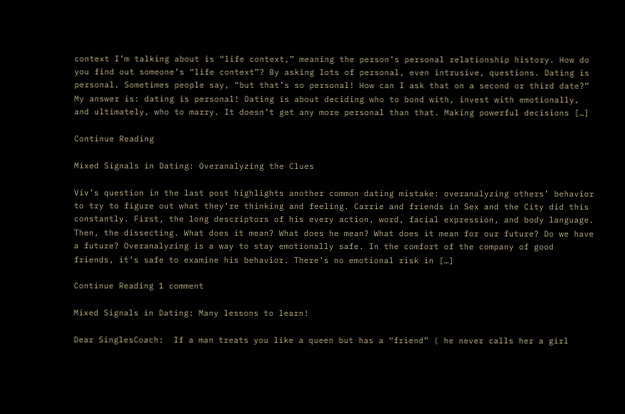context I’m talking about is “life context,” meaning the person’s personal relationship history. How do you find out someone’s “life context”? By asking lots of personal, even intrusive, questions. Dating is personal. Sometimes people say, “but that’s so personal! How can I ask that on a second or third date?” My answer is: dating is personal! Dating is about deciding who to bond with, invest with emotionally, and ultimately, who to marry. It doesn’t get any more personal than that. Making powerful decisions […]

Continue Reading

Mixed Signals in Dating: Overanalyzing the Clues

Viv’s question in the last post highlights another common dating mistake: overanalyzing others’ behavior to try to figure out what they’re thinking and feeling. Carrie and friends in Sex and the City did this constantly. First, the long descriptors of his every action, word, facial expression, and body language. Then, the dissecting. What does it mean? What does he mean? What does it mean for our future? Do we have a future? Overanalyzing is a way to stay emotionally safe. In the comfort of the company of good friends, it’s safe to examine his behavior. There’s no emotional risk in […]

Continue Reading 1 comment

Mixed Signals in Dating: Many lessons to learn!

Dear SinglesCoach:  If a man treats you like a queen but has a “friend” ( he never calls her a girl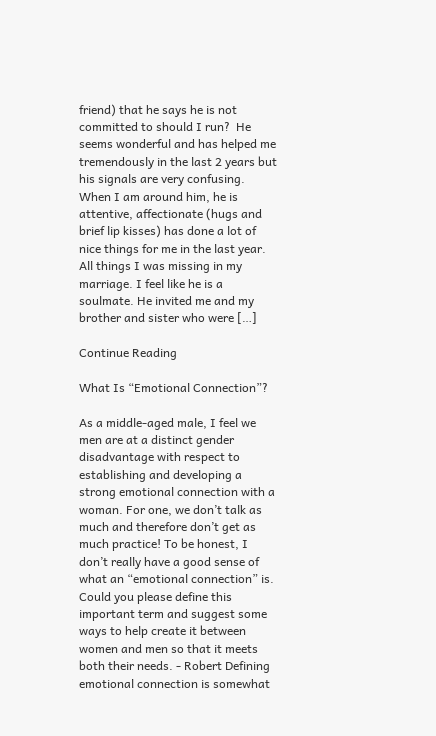friend) that he says he is not committed to should I run?  He seems wonderful and has helped me tremendously in the last 2 years but his signals are very confusing. When I am around him, he is attentive, affectionate (hugs and brief lip kisses) has done a lot of nice things for me in the last year. All things I was missing in my marriage. I feel like he is a soulmate. He invited me and my brother and sister who were […]

Continue Reading

What Is “Emotional Connection”?

As a middle-aged male, I feel we men are at a distinct gender disadvantage with respect to establishing and developing a strong emotional connection with a woman. For one, we don’t talk as much and therefore don’t get as much practice! To be honest, I don’t really have a good sense of what an “emotional connection” is. Could you please define this important term and suggest some ways to help create it between women and men so that it meets both their needs. - Robert Defining emotional connection is somewhat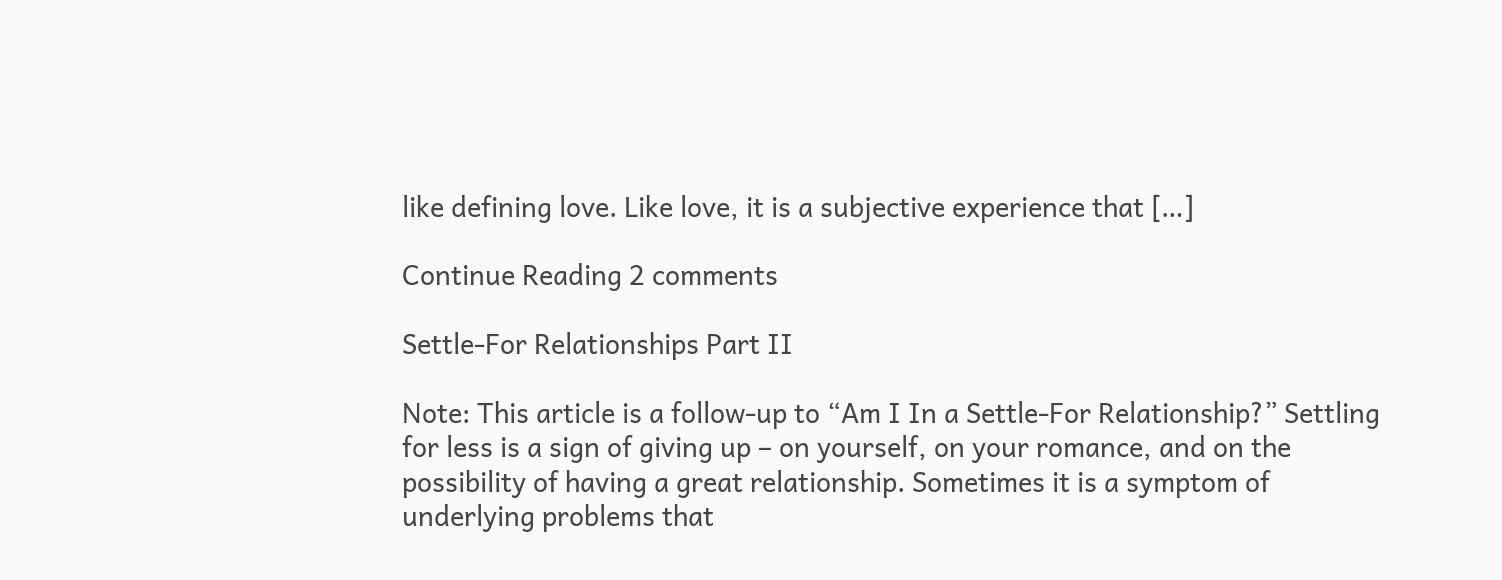like defining love. Like love, it is a subjective experience that […]

Continue Reading 2 comments

Settle-For Relationships Part II

Note: This article is a follow-up to “Am I In a Settle-For Relationship?” Settling for less is a sign of giving up – on yourself, on your romance, and on the possibility of having a great relationship. Sometimes it is a symptom of underlying problems that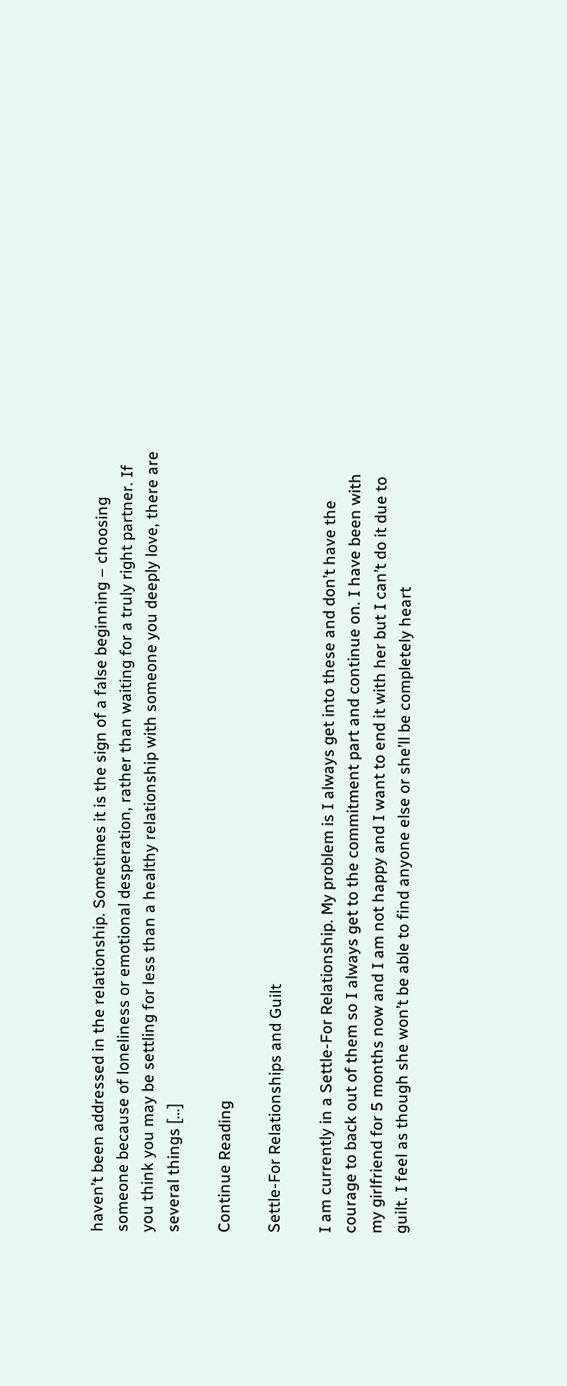haven’t been addressed in the relationship. Sometimes it is the sign of a false beginning – choosing someone because of loneliness or emotional desperation, rather than waiting for a truly right partner. If you think you may be settling for less than a healthy relationship with someone you deeply love, there are several things […]

Continue Reading

Settle-For Relationships and Guilt

I am currently in a Settle-For Relationship. My problem is I always get into these and don’t have the courage to back out of them so I always get to the commitment part and continue on. I have been with my girlfriend for 5 months now and I am not happy and I want to end it with her but I can’t do it due to guilt. I feel as though she won’t be able to find anyone else or she’ll be completely heart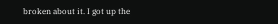broken about it. I got up the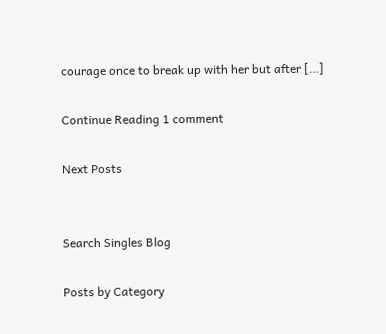courage once to break up with her but after […]

Continue Reading 1 comment

Next Posts


Search Singles Blog

Posts by Category